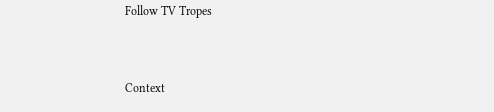Follow TV Tropes


Context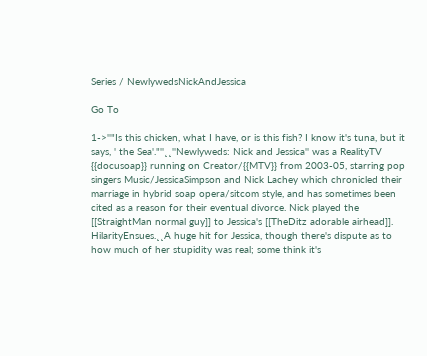Series / NewlywedsNickAndJessica

Go To

1->''"Is this chicken, what I have, or is this fish? I know it's tuna, but it says, ' the Sea'."''˛˛''Newlyweds: Nick and Jessica'' was a RealityTV {{docusoap}} running on Creator/{{MTV}} from 2003-05, starring pop singers Music/JessicaSimpson and Nick Lachey which chronicled their marriage in hybrid soap opera/sitcom style, and has sometimes been cited as a reason for their eventual divorce. Nick played the [[StraightMan normal guy]] to Jessica's [[TheDitz adorable airhead]]. HilarityEnsues.˛˛A huge hit for Jessica, though there's dispute as to how much of her stupidity was real; some think it's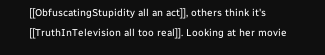[[ObfuscatingStupidity all an act]], others think it's [[TruthInTelevision all too real]]. Looking at her movie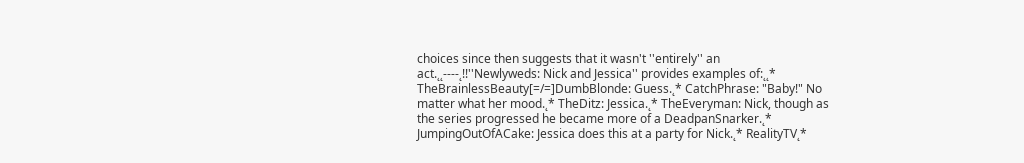choices since then suggests that it wasn't ''entirely'' an act.˛˛----˛!!''Newlyweds: Nick and Jessica'' provides examples of:˛˛* TheBrainlessBeauty[=/=]DumbBlonde: Guess.˛* CatchPhrase: "Baby!" No matter what her mood.˛* TheDitz: Jessica.˛* TheEveryman: Nick, though as the series progressed he became more of a DeadpanSnarker.˛* JumpingOutOfACake: Jessica does this at a party for Nick.˛* RealityTV˛*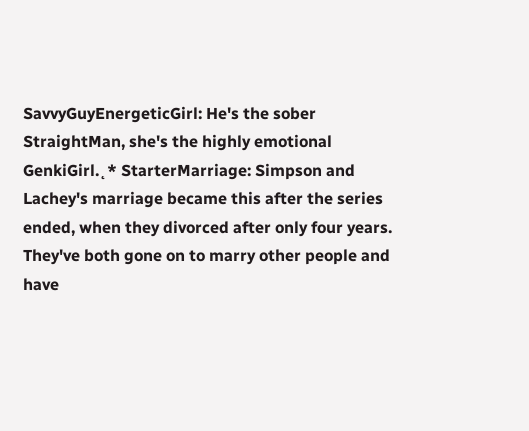SavvyGuyEnergeticGirl: He's the sober StraightMan, she's the highly emotional GenkiGirl.˛* StarterMarriage: Simpson and Lachey's marriage became this after the series ended, when they divorced after only four years. They've both gone on to marry other people and have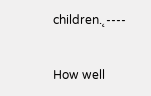children.˛----


How well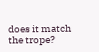does it match the trope?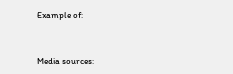Example of:


Media sources: